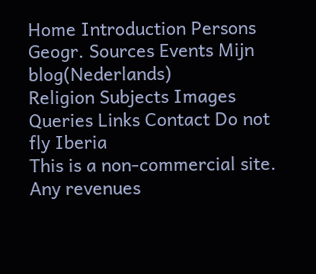Home Introduction Persons Geogr. Sources Events Mijn blog(Nederlands)
Religion Subjects Images Queries Links Contact Do not fly Iberia
This is a non-commercial site. Any revenues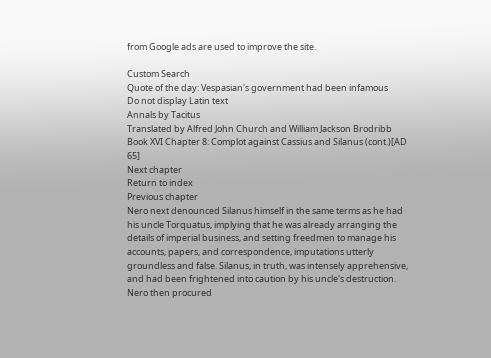from Google ads are used to improve the site.

Custom Search
Quote of the day: Vespasian's government had been infamous
Do not display Latin text
Annals by Tacitus
Translated by Alfred John Church and William Jackson Brodribb
Book XVI Chapter 8: Complot against Cassius and Silanus (cont.)[AD 65]
Next chapter
Return to index
Previous chapter
Nero next denounced Silanus himself in the same terms as he had his uncle Torquatus, implying that he was already arranging the details of imperial business, and setting freedmen to manage his accounts, papers, and correspondence, imputations utterly groundless and false. Silanus, in truth, was intensely apprehensive, and had been frightened into caution by his uncle's destruction. Nero then procured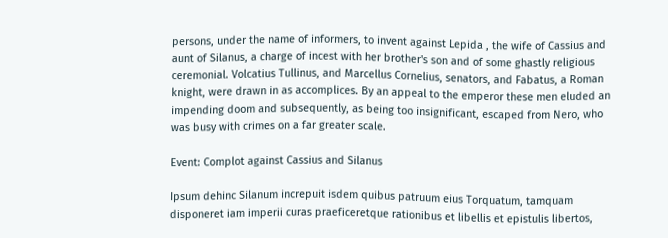persons, under the name of informers, to invent against Lepida , the wife of Cassius and aunt of Silanus, a charge of incest with her brother's son and of some ghastly religious ceremonial. Volcatius Tullinus, and Marcellus Cornelius, senators, and Fabatus, a Roman knight, were drawn in as accomplices. By an appeal to the emperor these men eluded an impending doom and subsequently, as being too insignificant, escaped from Nero, who was busy with crimes on a far greater scale.

Event: Complot against Cassius and Silanus

Ipsum dehinc Silanum increpuit isdem quibus patruum eius Torquatum, tamquam disponeret iam imperii curas praeficeretque rationibus et libellis et epistulis libertos,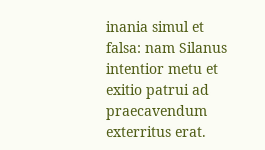inania simul et falsa: nam Silanus intentior metu et exitio patrui ad praecavendum exterritus erat.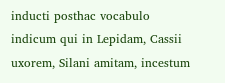inducti posthac vocabulo indicum qui in Lepidam, Cassii uxorem, Silani amitam, incestum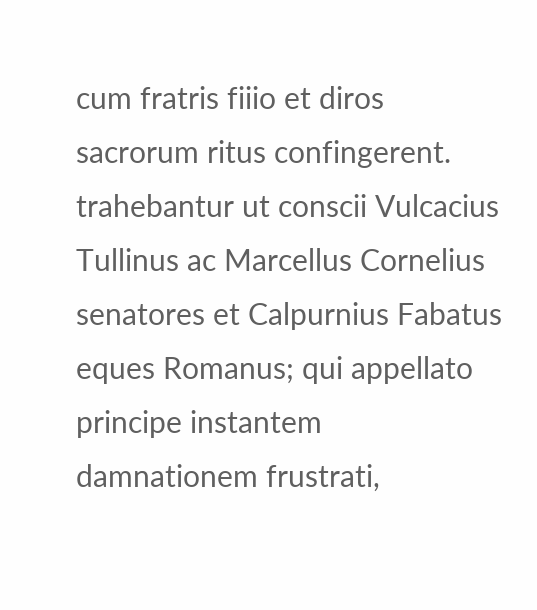cum fratris fiiio et diros sacrorum ritus confingerent. trahebantur ut conscii Vulcacius Tullinus ac Marcellus Cornelius senatores et Calpurnius Fabatus eques Romanus; qui appellato principe instantem damnationem frustrati,